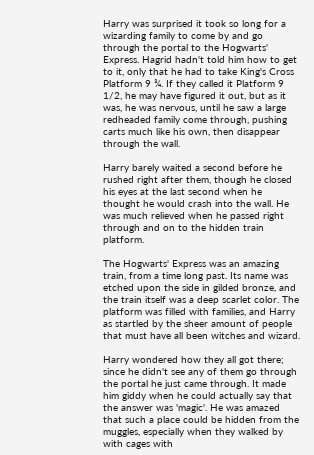Harry was surprised it took so long for a wizarding family to come by and go through the portal to the Hogwarts' Express. Hagrid hadn't told him how to get to it, only that he had to take King's Cross Platform 9 ¾. If they called it Platform 9 1/2, he may have figured it out, but as it was, he was nervous, until he saw a large redheaded family come through, pushing carts much like his own, then disappear through the wall.

Harry barely waited a second before he rushed right after them, though he closed his eyes at the last second when he thought he would crash into the wall. He was much relieved when he passed right through and on to the hidden train platform.

The Hogwarts' Express was an amazing train, from a time long past. Its name was etched upon the side in gilded bronze, and the train itself was a deep scarlet color. The platform was filled with families, and Harry as startled by the sheer amount of people that must have all been witches and wizard.

Harry wondered how they all got there; since he didn't see any of them go through the portal he just came through. It made him giddy when he could actually say that the answer was 'magic'. He was amazed that such a place could be hidden from the muggles, especially when they walked by with cages with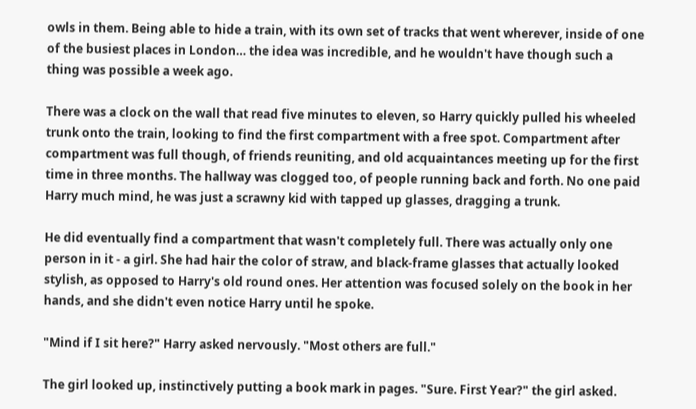owls in them. Being able to hide a train, with its own set of tracks that went wherever, inside of one of the busiest places in London… the idea was incredible, and he wouldn't have though such a thing was possible a week ago.

There was a clock on the wall that read five minutes to eleven, so Harry quickly pulled his wheeled trunk onto the train, looking to find the first compartment with a free spot. Compartment after compartment was full though, of friends reuniting, and old acquaintances meeting up for the first time in three months. The hallway was clogged too, of people running back and forth. No one paid Harry much mind, he was just a scrawny kid with tapped up glasses, dragging a trunk.

He did eventually find a compartment that wasn't completely full. There was actually only one person in it - a girl. She had hair the color of straw, and black-frame glasses that actually looked stylish, as opposed to Harry's old round ones. Her attention was focused solely on the book in her hands, and she didn't even notice Harry until he spoke.

"Mind if I sit here?" Harry asked nervously. "Most others are full."

The girl looked up, instinctively putting a book mark in pages. "Sure. First Year?" the girl asked.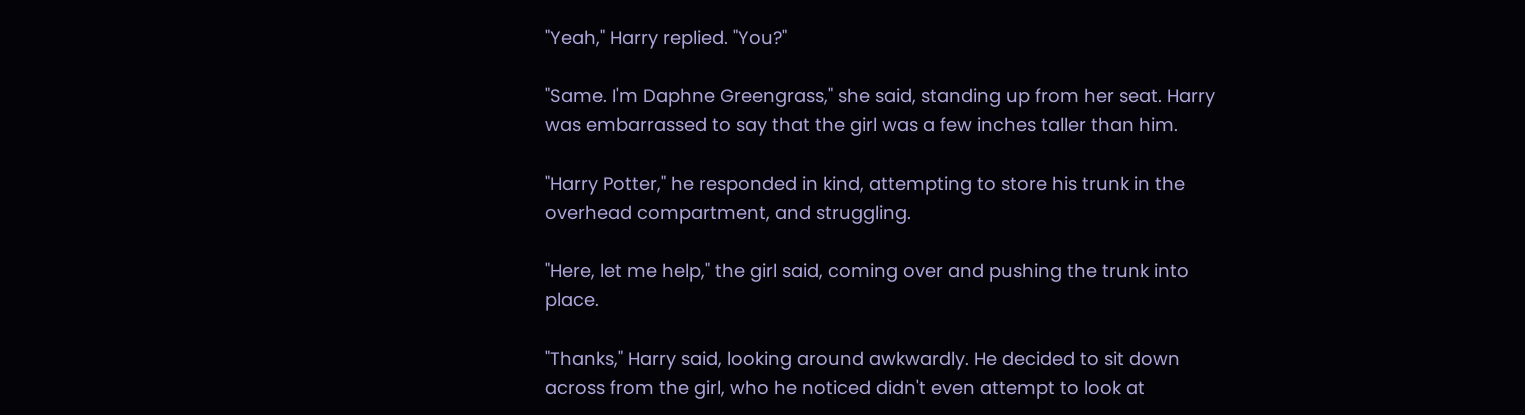"Yeah," Harry replied. "You?"

"Same. I'm Daphne Greengrass," she said, standing up from her seat. Harry was embarrassed to say that the girl was a few inches taller than him.

"Harry Potter," he responded in kind, attempting to store his trunk in the overhead compartment, and struggling.

"Here, let me help," the girl said, coming over and pushing the trunk into place.

"Thanks," Harry said, looking around awkwardly. He decided to sit down across from the girl, who he noticed didn't even attempt to look at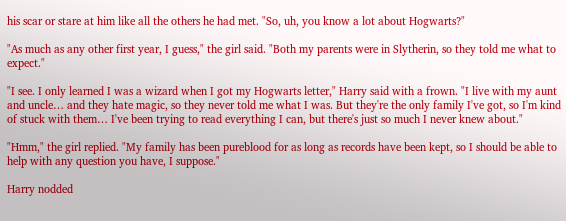his scar or stare at him like all the others he had met. "So, uh, you know a lot about Hogwarts?"

"As much as any other first year, I guess," the girl said. "Both my parents were in Slytherin, so they told me what to expect."

"I see. I only learned I was a wizard when I got my Hogwarts letter," Harry said with a frown. "I live with my aunt and uncle… and they hate magic, so they never told me what I was. But they're the only family I've got, so I'm kind of stuck with them… I've been trying to read everything I can, but there's just so much I never knew about."

"Hmm," the girl replied. "My family has been pureblood for as long as records have been kept, so I should be able to help with any question you have, I suppose."

Harry nodded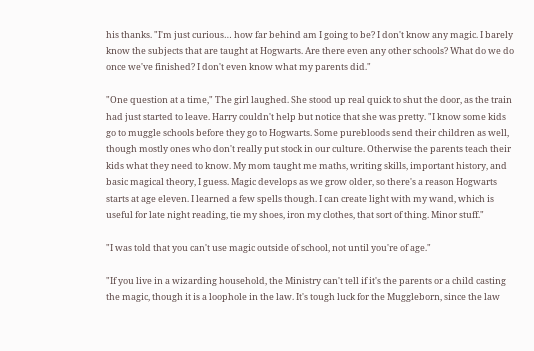his thanks. "I'm just curious… how far behind am I going to be? I don't know any magic. I barely know the subjects that are taught at Hogwarts. Are there even any other schools? What do we do once we've finished? I don't even know what my parents did."

"One question at a time," The girl laughed. She stood up real quick to shut the door, as the train had just started to leave. Harry couldn't help but notice that she was pretty. "I know some kids go to muggle schools before they go to Hogwarts. Some purebloods send their children as well, though mostly ones who don't really put stock in our culture. Otherwise the parents teach their kids what they need to know. My mom taught me maths, writing skills, important history, and basic magical theory, I guess. Magic develops as we grow older, so there's a reason Hogwarts starts at age eleven. I learned a few spells though. I can create light with my wand, which is useful for late night reading, tie my shoes, iron my clothes, that sort of thing. Minor stuff."

"I was told that you can't use magic outside of school, not until you're of age."

"If you live in a wizarding household, the Ministry can't tell if it's the parents or a child casting the magic, though it is a loophole in the law. It's tough luck for the Muggleborn, since the law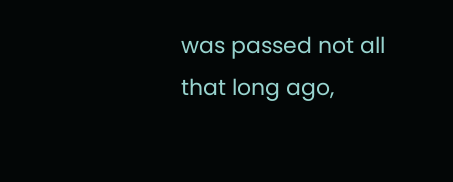was passed not all that long ago,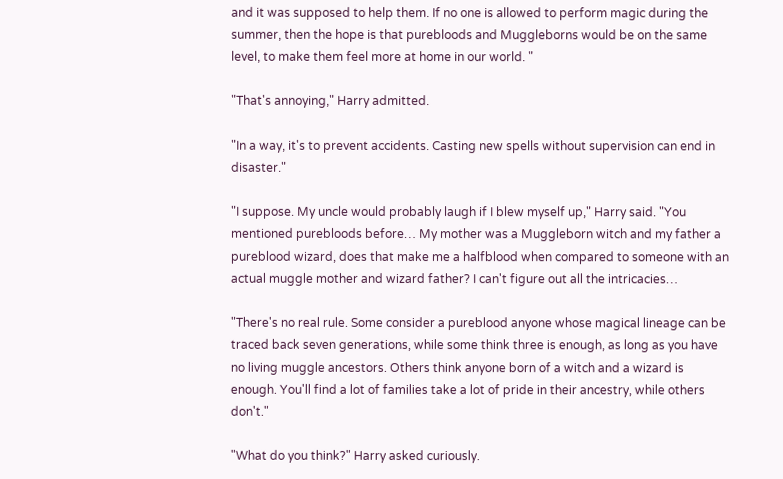and it was supposed to help them. If no one is allowed to perform magic during the summer, then the hope is that purebloods and Muggleborns would be on the same level, to make them feel more at home in our world. "

"That's annoying," Harry admitted.

"In a way, it's to prevent accidents. Casting new spells without supervision can end in disaster."

"I suppose. My uncle would probably laugh if I blew myself up," Harry said. "You mentioned purebloods before… My mother was a Muggleborn witch and my father a pureblood wizard, does that make me a halfblood when compared to someone with an actual muggle mother and wizard father? I can't figure out all the intricacies…

"There's no real rule. Some consider a pureblood anyone whose magical lineage can be traced back seven generations, while some think three is enough, as long as you have no living muggle ancestors. Others think anyone born of a witch and a wizard is enough. You'll find a lot of families take a lot of pride in their ancestry, while others don't."

"What do you think?" Harry asked curiously.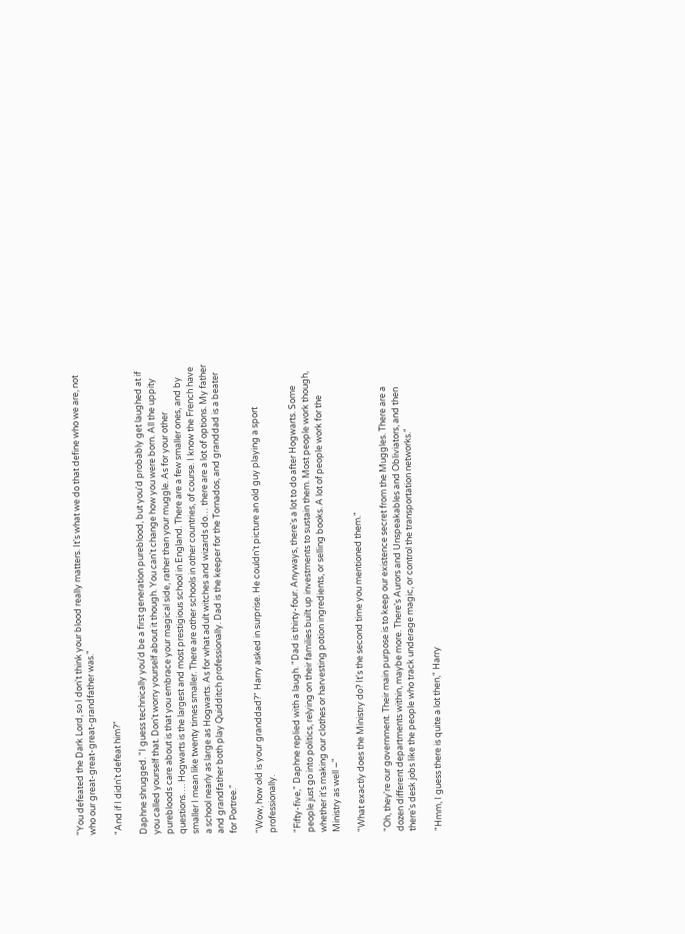"You defeated the Dark Lord, so I don't think your blood really matters. It's what we do that define who we are, not who our great-great-great-grandfather was."

"And if I didn't defeat him?"

Daphne shrugged. "I guess technically you'd be a first generation pureblood, but you'd probably get laughed at if you called yourself that. Don't worry yourself about it though. You can't change how you were born. All the uppity purebloods care about is that you embrace your magical side, rather than your muggle. As for your other questions…. Hogwarts is the largest and most prestigious school in England. There are a few smaller ones, and by smaller I mean like twenty times smaller. There are other schools in other countries, of course. I know the French have a school nearly as large as Hogwarts. As for what adult witches and wizards do… there are a lot of options. My father and grandfather both play Quidditch professionally. Dad is the keeper for the Tornados, and granddad is a beater for Portree."

"Wow, how old is your granddad?" Harry asked in surprise. He couldn't picture an old guy playing a sport professionally.

"Fifty-five," Daphne replied with a laugh. "Dad is thirty-four. Anyways, there's a lot to do after Hogwarts. Some people just go into politics, relying on their families built up investments to sustain them. Most people work though, whether it's making our clothes or harvesting potion ingredients, or selling books. A lot of people work for the Ministry as well –"

"What exactly does the Ministry do? It's the second time you mentioned them."

"Oh, they're our government. Their main purpose is to keep our existence secret from the Muggles. There are a dozen different departments within, maybe more. There's Aurors and Unspeakables and Obliviators, and then there's desk jobs like the people who track underage magic, or control the transportation networks."

"Hmm, I guess there is quite a lot then," Harry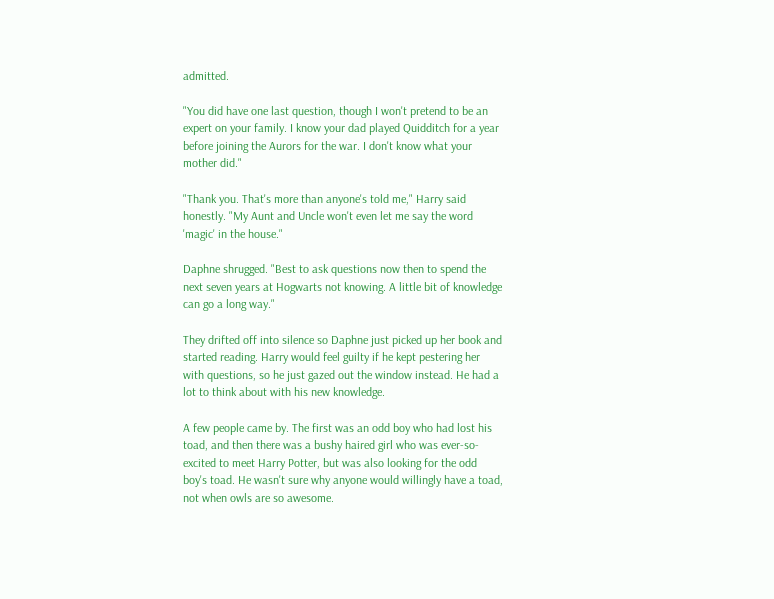admitted.

"You did have one last question, though I won't pretend to be an expert on your family. I know your dad played Quidditch for a year before joining the Aurors for the war. I don't know what your mother did."

"Thank you. That's more than anyone's told me," Harry said honestly. "My Aunt and Uncle won't even let me say the word 'magic' in the house."

Daphne shrugged. "Best to ask questions now then to spend the next seven years at Hogwarts not knowing. A little bit of knowledge can go a long way."

They drifted off into silence so Daphne just picked up her book and started reading. Harry would feel guilty if he kept pestering her with questions, so he just gazed out the window instead. He had a lot to think about with his new knowledge.

A few people came by. The first was an odd boy who had lost his toad, and then there was a bushy haired girl who was ever-so-excited to meet Harry Potter, but was also looking for the odd boy's toad. He wasn't sure why anyone would willingly have a toad, not when owls are so awesome.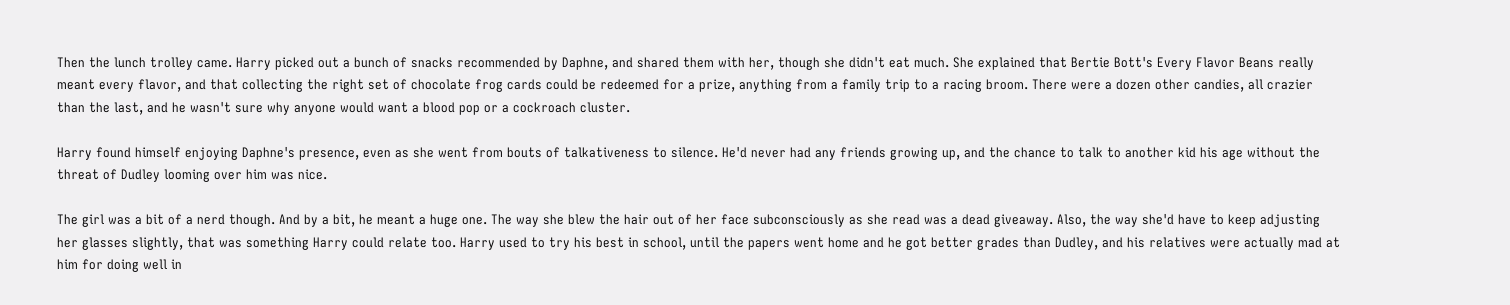Then the lunch trolley came. Harry picked out a bunch of snacks recommended by Daphne, and shared them with her, though she didn't eat much. She explained that Bertie Bott's Every Flavor Beans really meant every flavor, and that collecting the right set of chocolate frog cards could be redeemed for a prize, anything from a family trip to a racing broom. There were a dozen other candies, all crazier than the last, and he wasn't sure why anyone would want a blood pop or a cockroach cluster.

Harry found himself enjoying Daphne's presence, even as she went from bouts of talkativeness to silence. He'd never had any friends growing up, and the chance to talk to another kid his age without the threat of Dudley looming over him was nice.

The girl was a bit of a nerd though. And by a bit, he meant a huge one. The way she blew the hair out of her face subconsciously as she read was a dead giveaway. Also, the way she'd have to keep adjusting her glasses slightly, that was something Harry could relate too. Harry used to try his best in school, until the papers went home and he got better grades than Dudley, and his relatives were actually mad at him for doing well in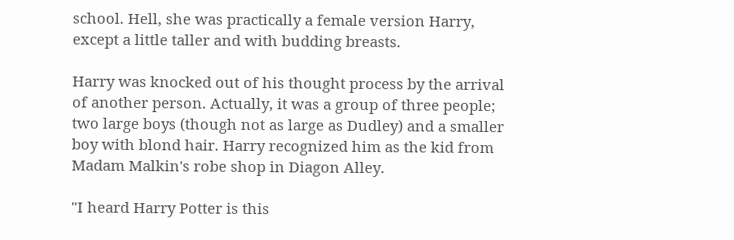school. Hell, she was practically a female version Harry, except a little taller and with budding breasts.

Harry was knocked out of his thought process by the arrival of another person. Actually, it was a group of three people; two large boys (though not as large as Dudley) and a smaller boy with blond hair. Harry recognized him as the kid from Madam Malkin's robe shop in Diagon Alley.

"I heard Harry Potter is this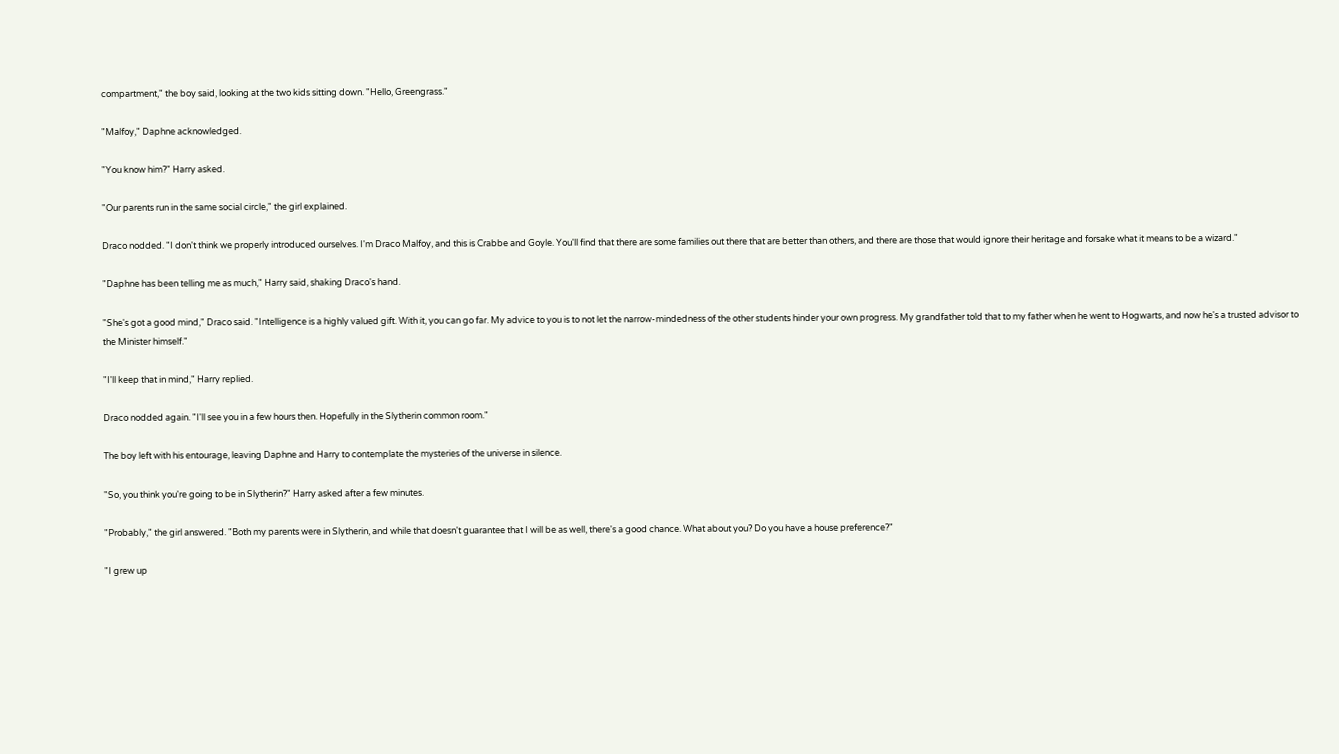compartment," the boy said, looking at the two kids sitting down. "Hello, Greengrass."

"Malfoy," Daphne acknowledged.

"You know him?" Harry asked.

"Our parents run in the same social circle," the girl explained.

Draco nodded. "I don't think we properly introduced ourselves. I'm Draco Malfoy, and this is Crabbe and Goyle. You'll find that there are some families out there that are better than others, and there are those that would ignore their heritage and forsake what it means to be a wizard."

"Daphne has been telling me as much," Harry said, shaking Draco's hand.

"She's got a good mind," Draco said. "Intelligence is a highly valued gift. With it, you can go far. My advice to you is to not let the narrow-mindedness of the other students hinder your own progress. My grandfather told that to my father when he went to Hogwarts, and now he's a trusted advisor to the Minister himself."

"I'll keep that in mind," Harry replied.

Draco nodded again. "I'll see you in a few hours then. Hopefully in the Slytherin common room."

The boy left with his entourage, leaving Daphne and Harry to contemplate the mysteries of the universe in silence.

"So, you think you're going to be in Slytherin?" Harry asked after a few minutes.

"Probably," the girl answered. "Both my parents were in Slytherin, and while that doesn't guarantee that I will be as well, there's a good chance. What about you? Do you have a house preference?"

"I grew up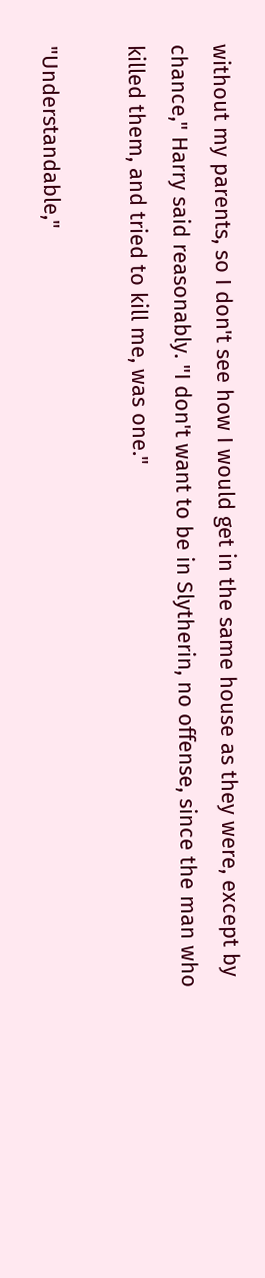without my parents, so I don't see how I would get in the same house as they were, except by chance," Harry said reasonably. "I don't want to be in Slytherin, no offense, since the man who killed them, and tried to kill me, was one."

"Understandable,"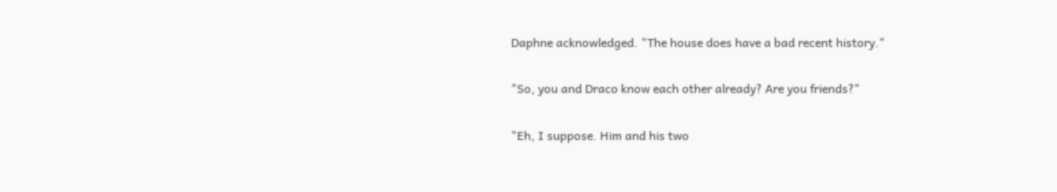Daphne acknowledged. "The house does have a bad recent history."

"So, you and Draco know each other already? Are you friends?"

"Eh, I suppose. Him and his two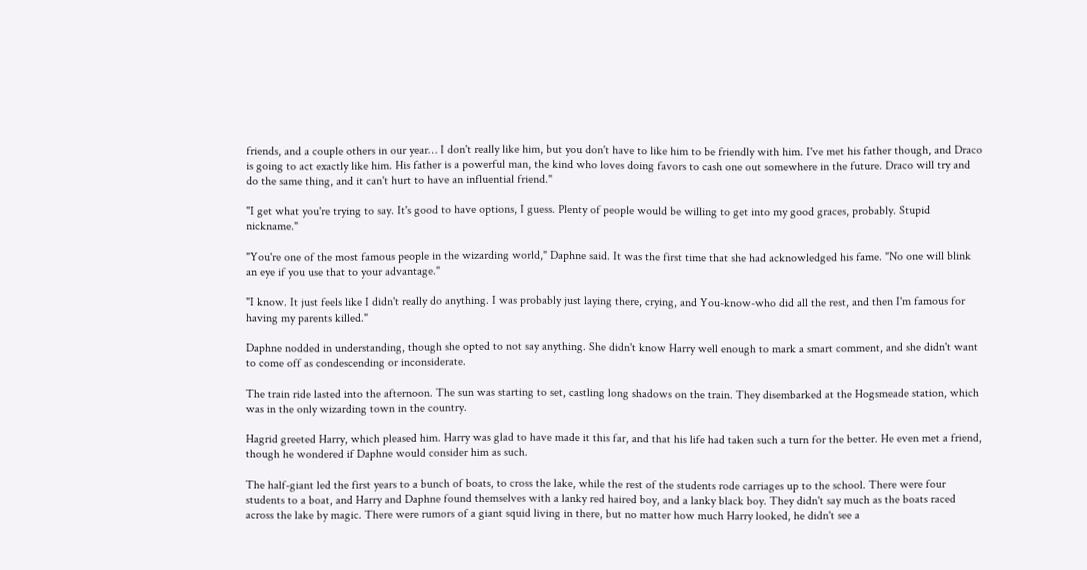friends, and a couple others in our year… I don't really like him, but you don't have to like him to be friendly with him. I've met his father though, and Draco is going to act exactly like him. His father is a powerful man, the kind who loves doing favors to cash one out somewhere in the future. Draco will try and do the same thing, and it can't hurt to have an influential friend."

"I get what you're trying to say. It's good to have options, I guess. Plenty of people would be willing to get into my good graces, probably. Stupid nickname."

"You're one of the most famous people in the wizarding world," Daphne said. It was the first time that she had acknowledged his fame. "No one will blink an eye if you use that to your advantage."

"I know. It just feels like I didn't really do anything. I was probably just laying there, crying, and You-know-who did all the rest, and then I'm famous for having my parents killed."

Daphne nodded in understanding, though she opted to not say anything. She didn't know Harry well enough to mark a smart comment, and she didn't want to come off as condescending or inconsiderate.

The train ride lasted into the afternoon. The sun was starting to set, castling long shadows on the train. They disembarked at the Hogsmeade station, which was in the only wizarding town in the country.

Hagrid greeted Harry, which pleased him. Harry was glad to have made it this far, and that his life had taken such a turn for the better. He even met a friend, though he wondered if Daphne would consider him as such.

The half-giant led the first years to a bunch of boats, to cross the lake, while the rest of the students rode carriages up to the school. There were four students to a boat, and Harry and Daphne found themselves with a lanky red haired boy, and a lanky black boy. They didn't say much as the boats raced across the lake by magic. There were rumors of a giant squid living in there, but no matter how much Harry looked, he didn't see a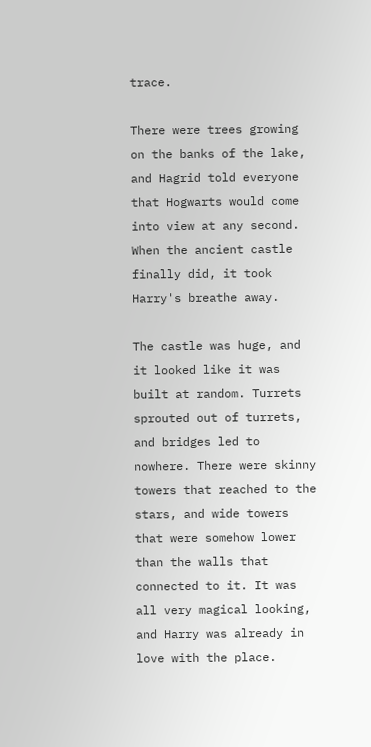trace.

There were trees growing on the banks of the lake, and Hagrid told everyone that Hogwarts would come into view at any second. When the ancient castle finally did, it took Harry's breathe away.

The castle was huge, and it looked like it was built at random. Turrets sprouted out of turrets, and bridges led to nowhere. There were skinny towers that reached to the stars, and wide towers that were somehow lower than the walls that connected to it. It was all very magical looking, and Harry was already in love with the place.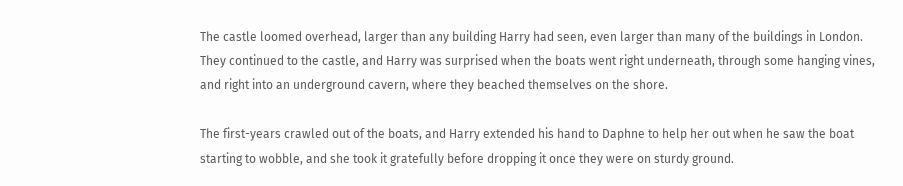The castle loomed overhead, larger than any building Harry had seen, even larger than many of the buildings in London. They continued to the castle, and Harry was surprised when the boats went right underneath, through some hanging vines, and right into an underground cavern, where they beached themselves on the shore.

The first-years crawled out of the boats, and Harry extended his hand to Daphne to help her out when he saw the boat starting to wobble, and she took it gratefully before dropping it once they were on sturdy ground.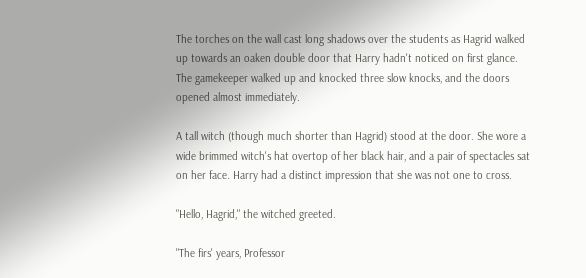The torches on the wall cast long shadows over the students as Hagrid walked up towards an oaken double door that Harry hadn't noticed on first glance. The gamekeeper walked up and knocked three slow knocks, and the doors opened almost immediately.

A tall witch (though much shorter than Hagrid) stood at the door. She wore a wide brimmed witch's hat overtop of her black hair, and a pair of spectacles sat on her face. Harry had a distinct impression that she was not one to cross.

"Hello, Hagrid," the witched greeted.

"The firs' years, Professor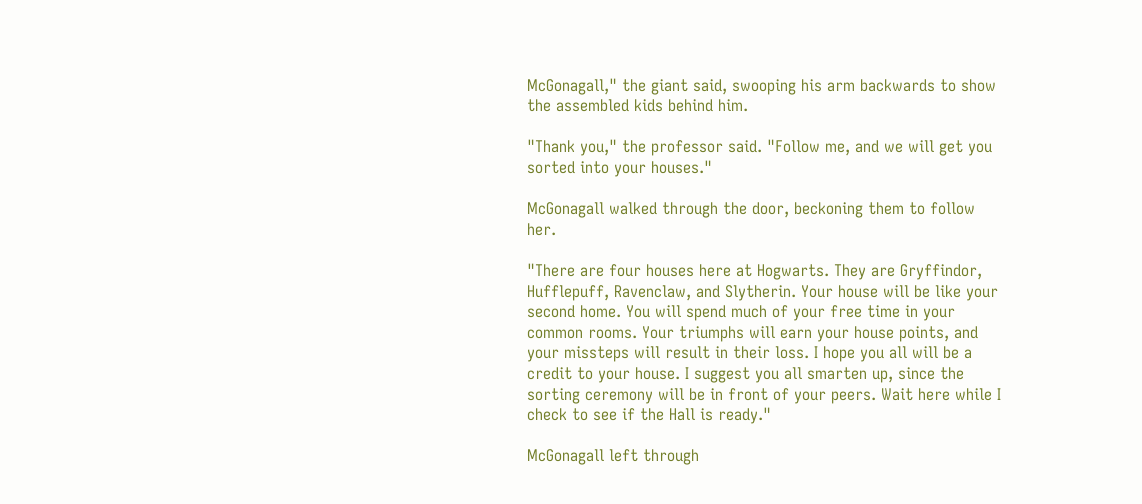McGonagall," the giant said, swooping his arm backwards to show the assembled kids behind him.

"Thank you," the professor said. "Follow me, and we will get you sorted into your houses."

McGonagall walked through the door, beckoning them to follow her.

"There are four houses here at Hogwarts. They are Gryffindor, Hufflepuff, Ravenclaw, and Slytherin. Your house will be like your second home. You will spend much of your free time in your common rooms. Your triumphs will earn your house points, and your missteps will result in their loss. I hope you all will be a credit to your house. I suggest you all smarten up, since the sorting ceremony will be in front of your peers. Wait here while I check to see if the Hall is ready."

McGonagall left through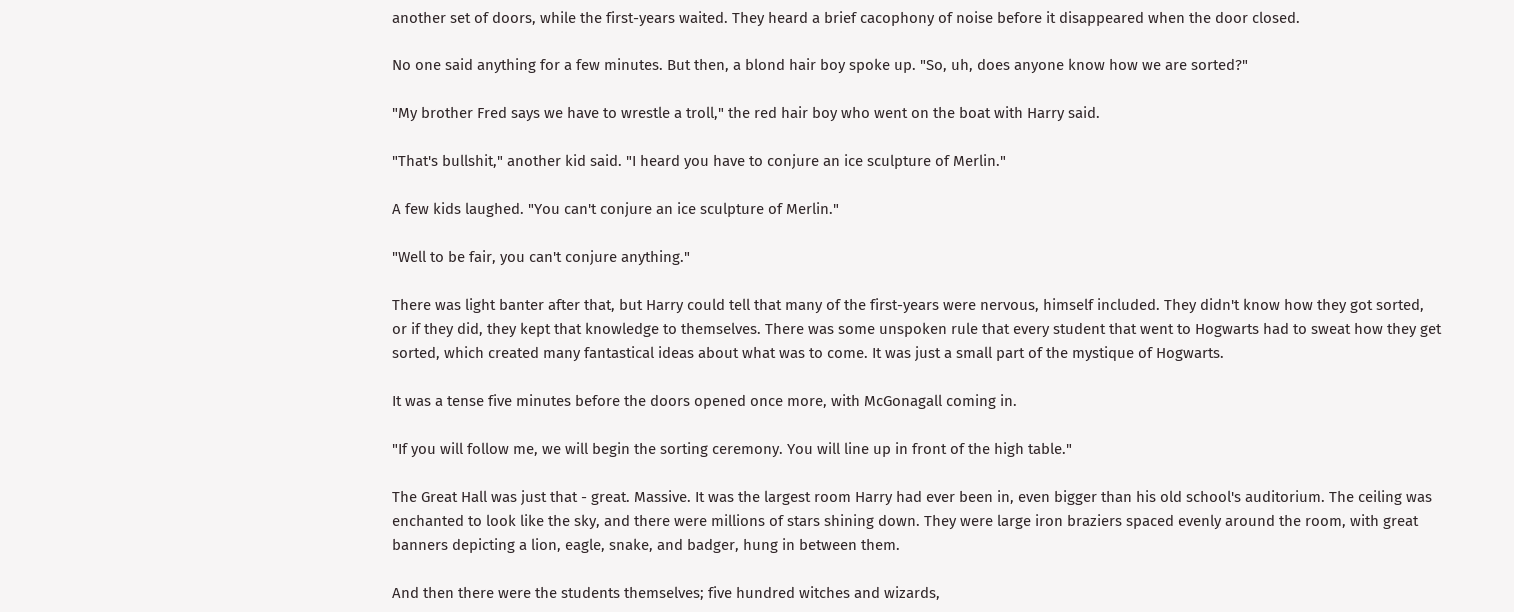another set of doors, while the first-years waited. They heard a brief cacophony of noise before it disappeared when the door closed.

No one said anything for a few minutes. But then, a blond hair boy spoke up. "So, uh, does anyone know how we are sorted?"

"My brother Fred says we have to wrestle a troll," the red hair boy who went on the boat with Harry said.

"That's bullshit," another kid said. "I heard you have to conjure an ice sculpture of Merlin."

A few kids laughed. "You can't conjure an ice sculpture of Merlin."

"Well to be fair, you can't conjure anything."

There was light banter after that, but Harry could tell that many of the first-years were nervous, himself included. They didn't know how they got sorted, or if they did, they kept that knowledge to themselves. There was some unspoken rule that every student that went to Hogwarts had to sweat how they get sorted, which created many fantastical ideas about what was to come. It was just a small part of the mystique of Hogwarts.

It was a tense five minutes before the doors opened once more, with McGonagall coming in.

"If you will follow me, we will begin the sorting ceremony. You will line up in front of the high table."

The Great Hall was just that - great. Massive. It was the largest room Harry had ever been in, even bigger than his old school's auditorium. The ceiling was enchanted to look like the sky, and there were millions of stars shining down. They were large iron braziers spaced evenly around the room, with great banners depicting a lion, eagle, snake, and badger, hung in between them.

And then there were the students themselves; five hundred witches and wizards,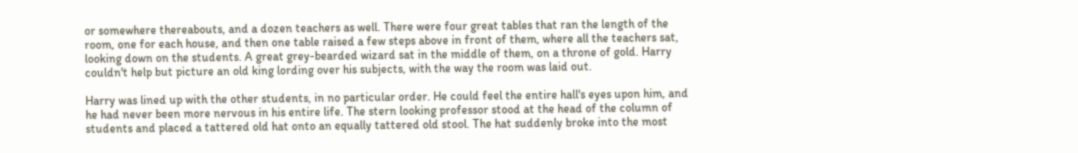or somewhere thereabouts, and a dozen teachers as well. There were four great tables that ran the length of the room, one for each house, and then one table raised a few steps above in front of them, where all the teachers sat, looking down on the students. A great grey-bearded wizard sat in the middle of them, on a throne of gold. Harry couldn't help but picture an old king lording over his subjects, with the way the room was laid out.

Harry was lined up with the other students, in no particular order. He could feel the entire hall's eyes upon him, and he had never been more nervous in his entire life. The stern looking professor stood at the head of the column of students and placed a tattered old hat onto an equally tattered old stool. The hat suddenly broke into the most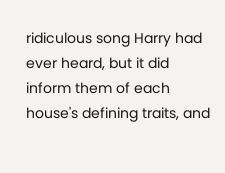ridiculous song Harry had ever heard, but it did inform them of each house's defining traits, and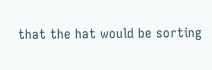that the hat would be sorting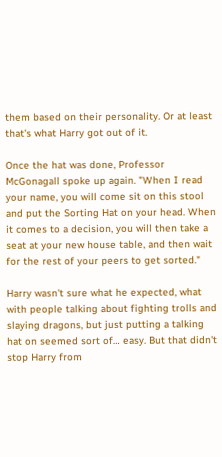them based on their personality. Or at least that's what Harry got out of it.

Once the hat was done, Professor McGonagall spoke up again. "When I read your name, you will come sit on this stool and put the Sorting Hat on your head. When it comes to a decision, you will then take a seat at your new house table, and then wait for the rest of your peers to get sorted."

Harry wasn't sure what he expected, what with people talking about fighting trolls and slaying dragons, but just putting a talking hat on seemed sort of… easy. But that didn't stop Harry from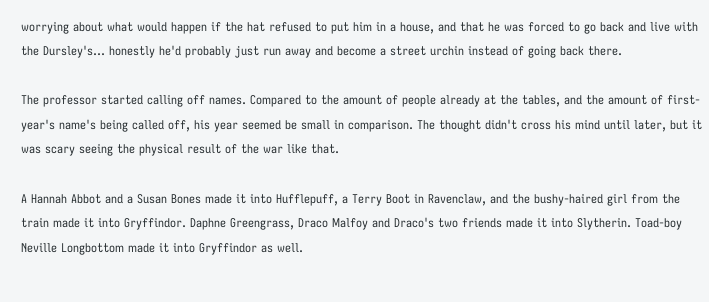worrying about what would happen if the hat refused to put him in a house, and that he was forced to go back and live with the Dursley's… honestly he'd probably just run away and become a street urchin instead of going back there.

The professor started calling off names. Compared to the amount of people already at the tables, and the amount of first-year's name's being called off, his year seemed be small in comparison. The thought didn't cross his mind until later, but it was scary seeing the physical result of the war like that.

A Hannah Abbot and a Susan Bones made it into Hufflepuff, a Terry Boot in Ravenclaw, and the bushy-haired girl from the train made it into Gryffindor. Daphne Greengrass, Draco Malfoy and Draco's two friends made it into Slytherin. Toad-boy Neville Longbottom made it into Gryffindor as well.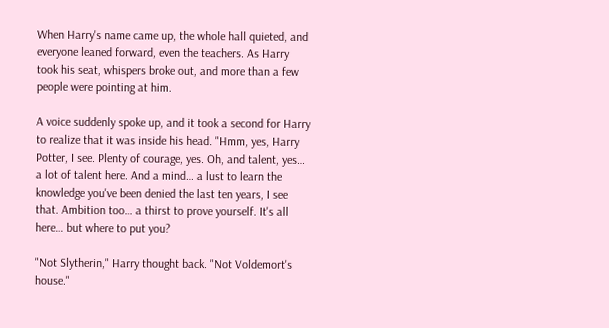When Harry's name came up, the whole hall quieted, and everyone leaned forward, even the teachers. As Harry took his seat, whispers broke out, and more than a few people were pointing at him.

A voice suddenly spoke up, and it took a second for Harry to realize that it was inside his head. "Hmm, yes, Harry Potter, I see. Plenty of courage, yes. Oh, and talent, yes… a lot of talent here. And a mind… a lust to learn the knowledge you've been denied the last ten years, I see that. Ambition too… a thirst to prove yourself. It's all here… but where to put you?

"Not Slytherin," Harry thought back. "Not Voldemort's house."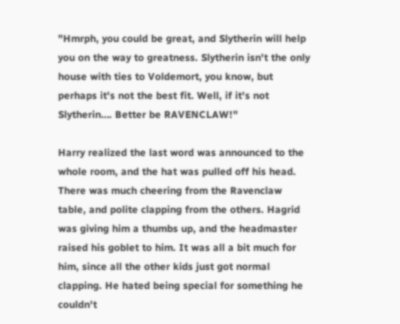"Hmrph, you could be great, and Slytherin will help you on the way to greatness. Slytherin isn't the only house with ties to Voldemort, you know, but perhaps it's not the best fit. Well, if it's not Slytherin…. Better be RAVENCLAW!"

Harry realized the last word was announced to the whole room, and the hat was pulled off his head. There was much cheering from the Ravenclaw table, and polite clapping from the others. Hagrid was giving him a thumbs up, and the headmaster raised his goblet to him. It was all a bit much for him, since all the other kids just got normal clapping. He hated being special for something he couldn't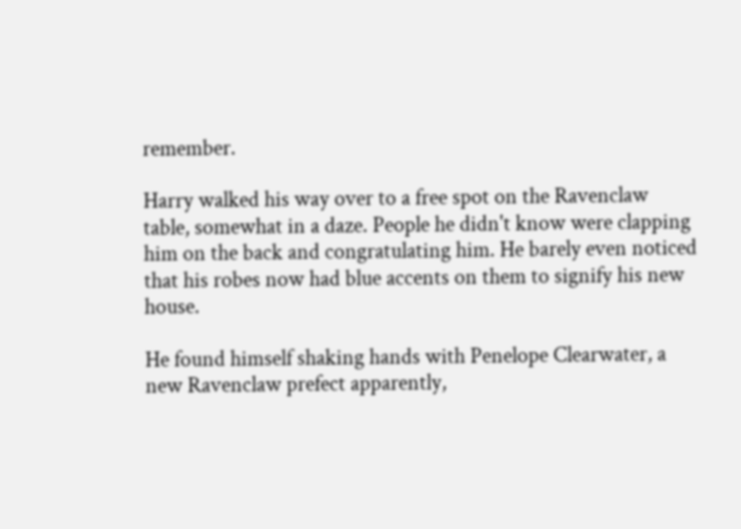remember.

Harry walked his way over to a free spot on the Ravenclaw table, somewhat in a daze. People he didn't know were clapping him on the back and congratulating him. He barely even noticed that his robes now had blue accents on them to signify his new house.

He found himself shaking hands with Penelope Clearwater, a new Ravenclaw prefect apparently,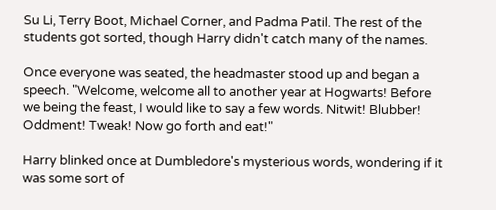Su Li, Terry Boot, Michael Corner, and Padma Patil. The rest of the students got sorted, though Harry didn't catch many of the names.

Once everyone was seated, the headmaster stood up and began a speech. "Welcome, welcome all to another year at Hogwarts! Before we being the feast, I would like to say a few words. Nitwit! Blubber! Oddment! Tweak! Now go forth and eat!"

Harry blinked once at Dumbledore's mysterious words, wondering if it was some sort of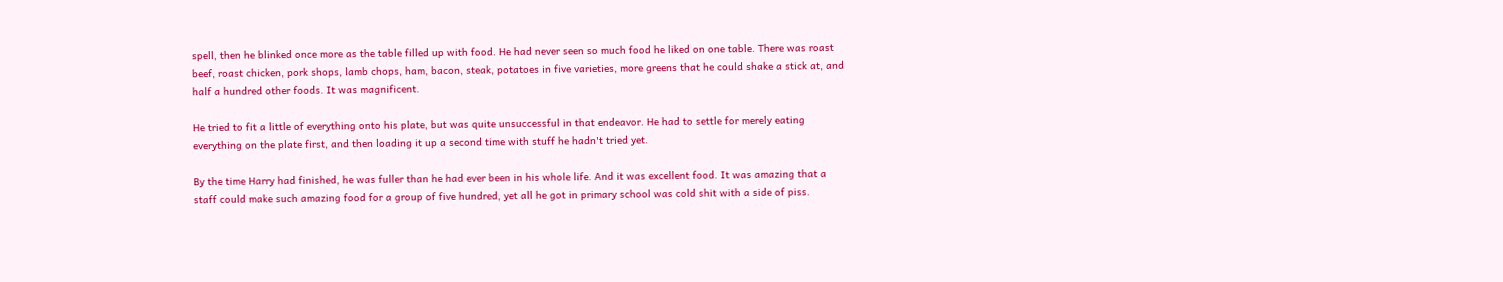spell, then he blinked once more as the table filled up with food. He had never seen so much food he liked on one table. There was roast beef, roast chicken, pork shops, lamb chops, ham, bacon, steak, potatoes in five varieties, more greens that he could shake a stick at, and half a hundred other foods. It was magnificent.

He tried to fit a little of everything onto his plate, but was quite unsuccessful in that endeavor. He had to settle for merely eating everything on the plate first, and then loading it up a second time with stuff he hadn't tried yet.

By the time Harry had finished, he was fuller than he had ever been in his whole life. And it was excellent food. It was amazing that a staff could make such amazing food for a group of five hundred, yet all he got in primary school was cold shit with a side of piss.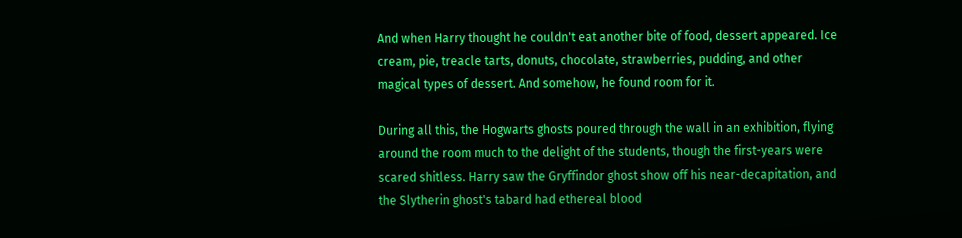And when Harry thought he couldn't eat another bite of food, dessert appeared. Ice cream, pie, treacle tarts, donuts, chocolate, strawberries, pudding, and other magical types of dessert. And somehow, he found room for it.

During all this, the Hogwarts ghosts poured through the wall in an exhibition, flying around the room much to the delight of the students, though the first-years were scared shitless. Harry saw the Gryffindor ghost show off his near-decapitation, and the Slytherin ghost's tabard had ethereal blood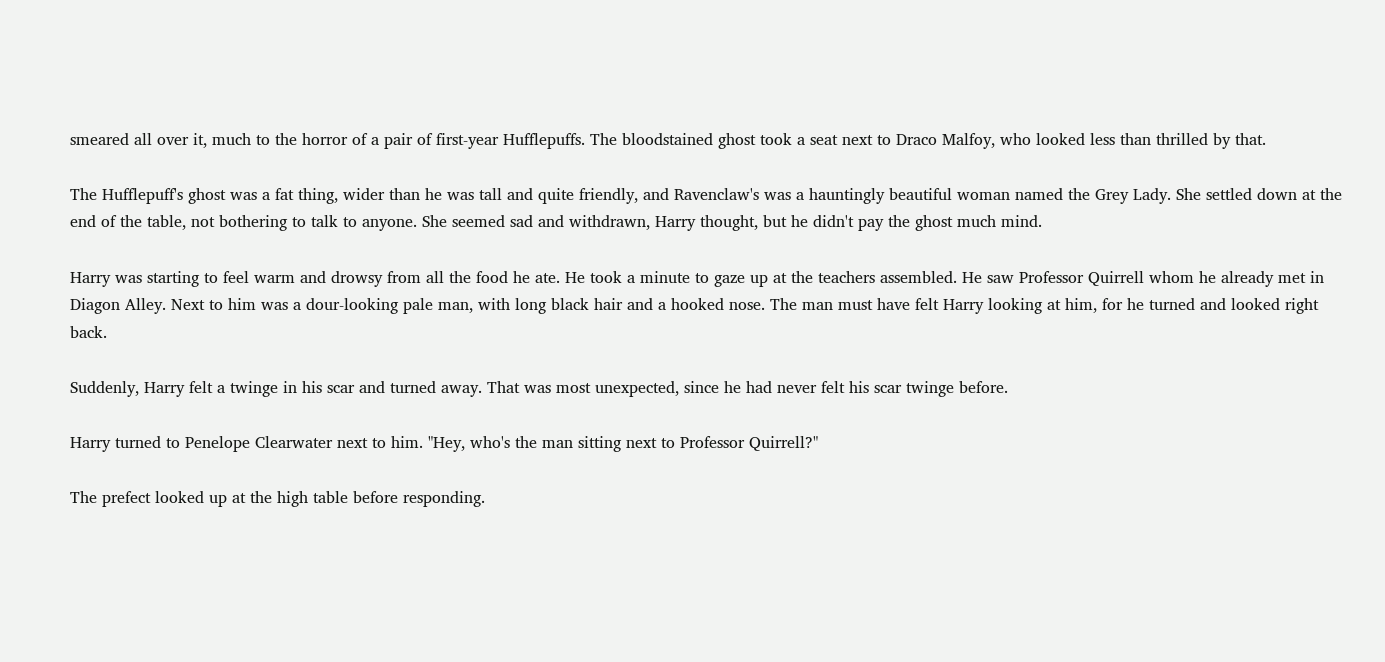smeared all over it, much to the horror of a pair of first-year Hufflepuffs. The bloodstained ghost took a seat next to Draco Malfoy, who looked less than thrilled by that.

The Hufflepuff's ghost was a fat thing, wider than he was tall and quite friendly, and Ravenclaw's was a hauntingly beautiful woman named the Grey Lady. She settled down at the end of the table, not bothering to talk to anyone. She seemed sad and withdrawn, Harry thought, but he didn't pay the ghost much mind.

Harry was starting to feel warm and drowsy from all the food he ate. He took a minute to gaze up at the teachers assembled. He saw Professor Quirrell whom he already met in Diagon Alley. Next to him was a dour-looking pale man, with long black hair and a hooked nose. The man must have felt Harry looking at him, for he turned and looked right back.

Suddenly, Harry felt a twinge in his scar and turned away. That was most unexpected, since he had never felt his scar twinge before.

Harry turned to Penelope Clearwater next to him. "Hey, who's the man sitting next to Professor Quirrell?"

The prefect looked up at the high table before responding.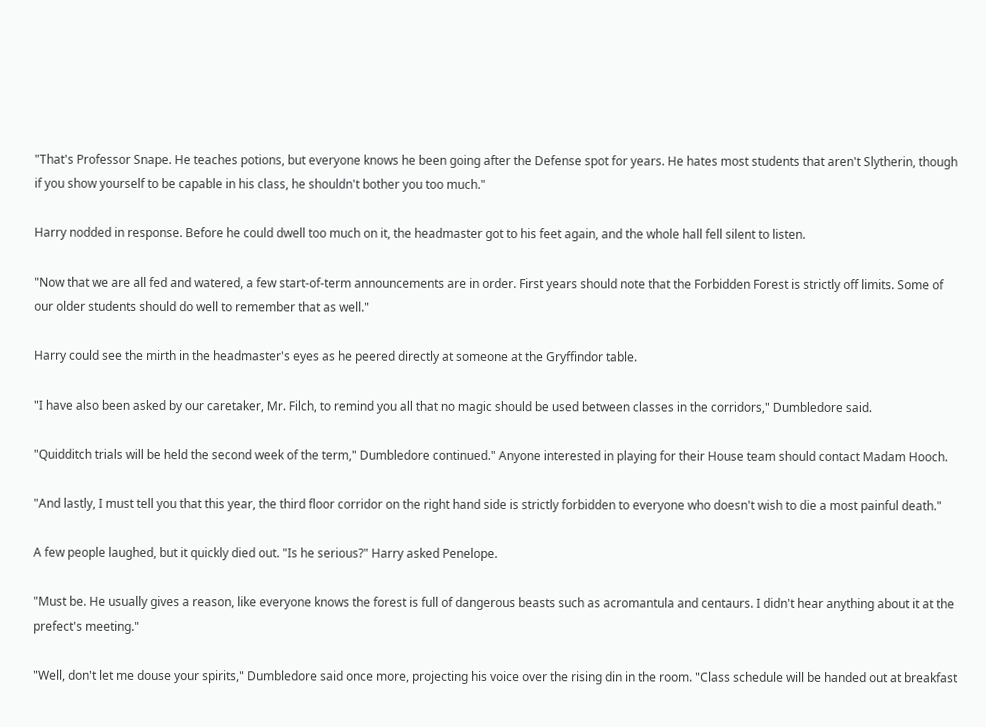"That's Professor Snape. He teaches potions, but everyone knows he been going after the Defense spot for years. He hates most students that aren't Slytherin, though if you show yourself to be capable in his class, he shouldn't bother you too much."

Harry nodded in response. Before he could dwell too much on it, the headmaster got to his feet again, and the whole hall fell silent to listen.

"Now that we are all fed and watered, a few start-of-term announcements are in order. First years should note that the Forbidden Forest is strictly off limits. Some of our older students should do well to remember that as well."

Harry could see the mirth in the headmaster's eyes as he peered directly at someone at the Gryffindor table.

"I have also been asked by our caretaker, Mr. Filch, to remind you all that no magic should be used between classes in the corridors," Dumbledore said.

"Quidditch trials will be held the second week of the term," Dumbledore continued." Anyone interested in playing for their House team should contact Madam Hooch.

"And lastly, I must tell you that this year, the third floor corridor on the right hand side is strictly forbidden to everyone who doesn't wish to die a most painful death."

A few people laughed, but it quickly died out. "Is he serious?" Harry asked Penelope.

"Must be. He usually gives a reason, like everyone knows the forest is full of dangerous beasts such as acromantula and centaurs. I didn't hear anything about it at the prefect's meeting."

"Well, don't let me douse your spirits," Dumbledore said once more, projecting his voice over the rising din in the room. "Class schedule will be handed out at breakfast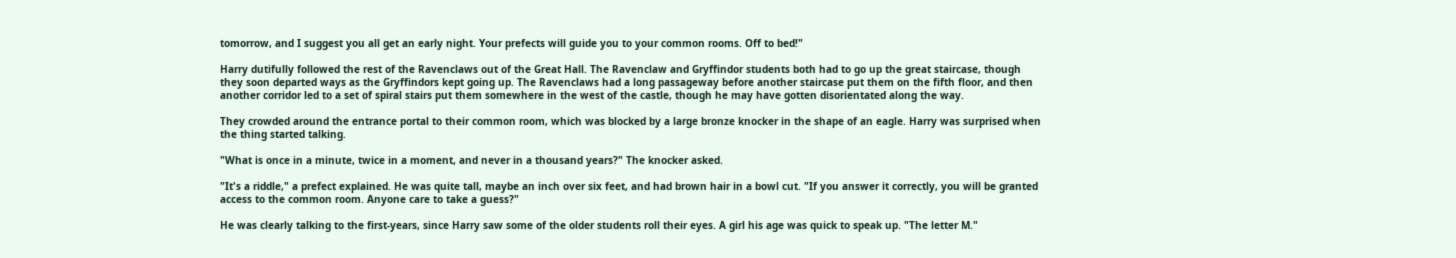tomorrow, and I suggest you all get an early night. Your prefects will guide you to your common rooms. Off to bed!"

Harry dutifully followed the rest of the Ravenclaws out of the Great Hall. The Ravenclaw and Gryffindor students both had to go up the great staircase, though they soon departed ways as the Gryffindors kept going up. The Ravenclaws had a long passageway before another staircase put them on the fifth floor, and then another corridor led to a set of spiral stairs put them somewhere in the west of the castle, though he may have gotten disorientated along the way.

They crowded around the entrance portal to their common room, which was blocked by a large bronze knocker in the shape of an eagle. Harry was surprised when the thing started talking.

"What is once in a minute, twice in a moment, and never in a thousand years?" The knocker asked.

"It's a riddle," a prefect explained. He was quite tall, maybe an inch over six feet, and had brown hair in a bowl cut. "If you answer it correctly, you will be granted access to the common room. Anyone care to take a guess?"

He was clearly talking to the first-years, since Harry saw some of the older students roll their eyes. A girl his age was quick to speak up. "The letter M."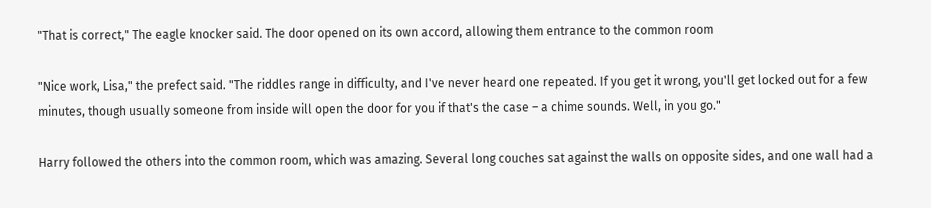"That is correct," The eagle knocker said. The door opened on its own accord, allowing them entrance to the common room

"Nice work, Lisa," the prefect said. "The riddles range in difficulty, and I've never heard one repeated. If you get it wrong, you'll get locked out for a few minutes, though usually someone from inside will open the door for you if that's the case – a chime sounds. Well, in you go."

Harry followed the others into the common room, which was amazing. Several long couches sat against the walls on opposite sides, and one wall had a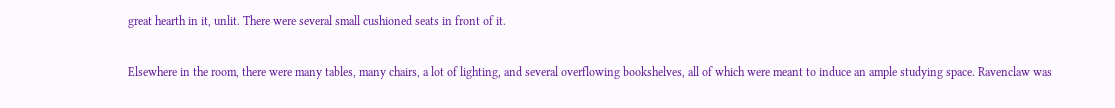great hearth in it, unlit. There were several small cushioned seats in front of it.

Elsewhere in the room, there were many tables, many chairs, a lot of lighting, and several overflowing bookshelves, all of which were meant to induce an ample studying space. Ravenclaw was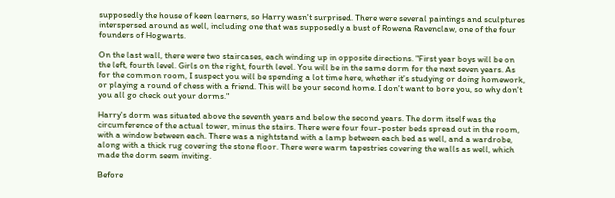supposedly the house of keen learners, so Harry wasn't surprised. There were several paintings and sculptures interspersed around as well, including one that was supposedly a bust of Rowena Ravenclaw, one of the four founders of Hogwarts.

On the last wall, there were two staircases, each winding up in opposite directions. "First year boys will be on the left, fourth level. Girls on the right, fourth level. You will be in the same dorm for the next seven years. As for the common room, I suspect you will be spending a lot time here, whether it's studying or doing homework, or playing a round of chess with a friend. This will be your second home. I don't want to bore you, so why don't you all go check out your dorms."

Harry's dorm was situated above the seventh years and below the second years. The dorm itself was the circumference of the actual tower, minus the stairs. There were four four-poster beds spread out in the room, with a window between each. There was a nightstand with a lamp between each bed as well, and a wardrobe, along with a thick rug covering the stone floor. There were warm tapestries covering the walls as well, which made the dorm seem inviting.

Before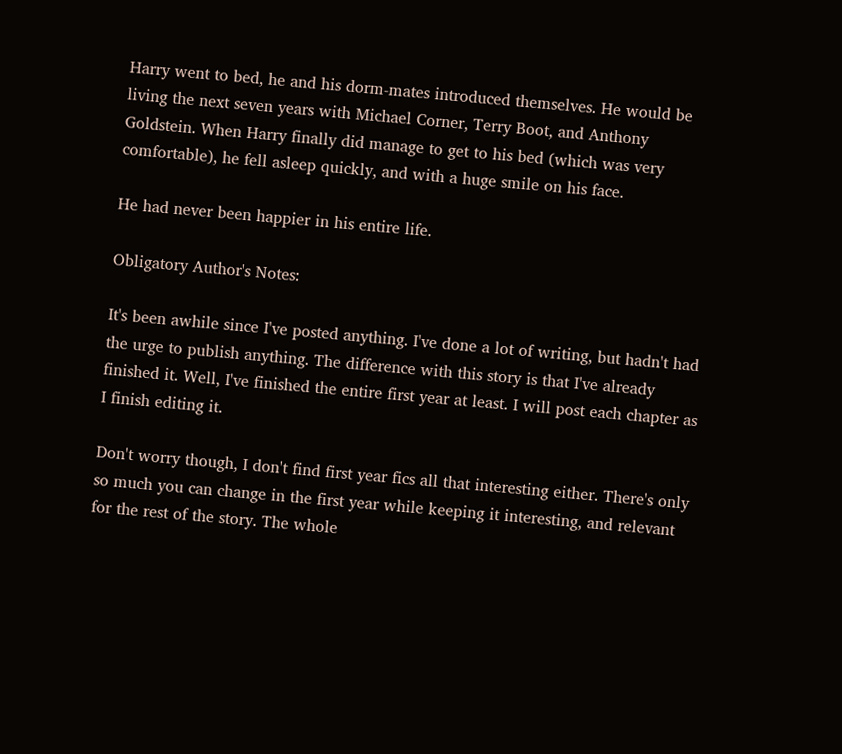Harry went to bed, he and his dorm-mates introduced themselves. He would be living the next seven years with Michael Corner, Terry Boot, and Anthony Goldstein. When Harry finally did manage to get to his bed (which was very comfortable), he fell asleep quickly, and with a huge smile on his face.

He had never been happier in his entire life.

Obligatory Author's Notes:

It's been awhile since I've posted anything. I've done a lot of writing, but hadn't had the urge to publish anything. The difference with this story is that I've already finished it. Well, I've finished the entire first year at least. I will post each chapter as I finish editing it.

Don't worry though, I don't find first year fics all that interesting either. There's only so much you can change in the first year while keeping it interesting, and relevant for the rest of the story. The whole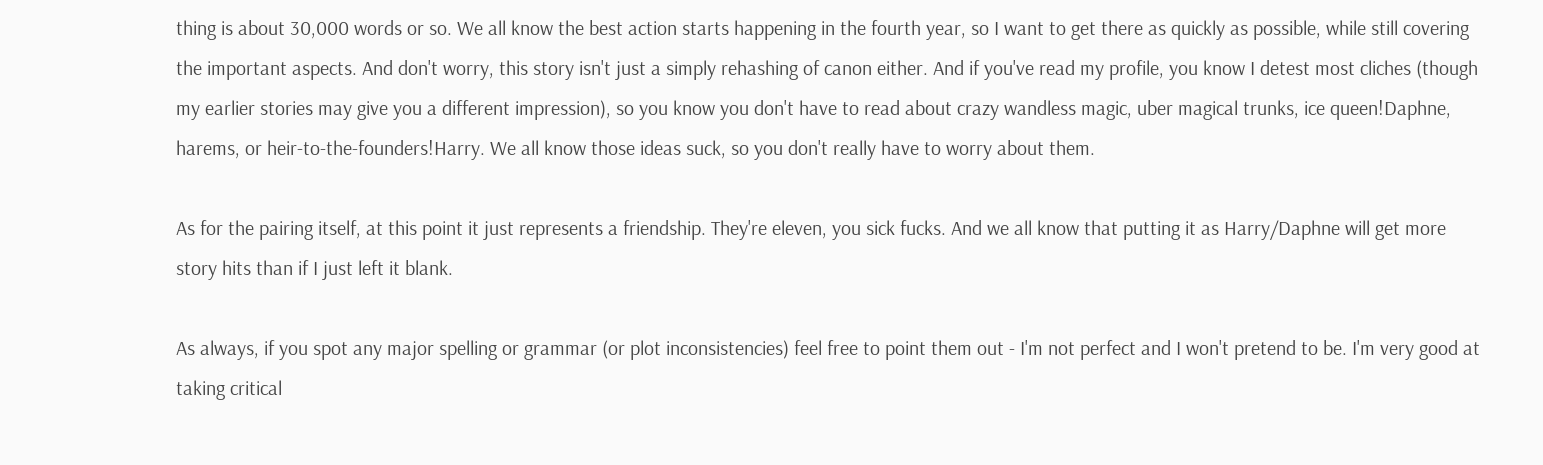thing is about 30,000 words or so. We all know the best action starts happening in the fourth year, so I want to get there as quickly as possible, while still covering the important aspects. And don't worry, this story isn't just a simply rehashing of canon either. And if you've read my profile, you know I detest most cliches (though my earlier stories may give you a different impression), so you know you don't have to read about crazy wandless magic, uber magical trunks, ice queen!Daphne, harems, or heir-to-the-founders!Harry. We all know those ideas suck, so you don't really have to worry about them.

As for the pairing itself, at this point it just represents a friendship. They're eleven, you sick fucks. And we all know that putting it as Harry/Daphne will get more story hits than if I just left it blank.

As always, if you spot any major spelling or grammar (or plot inconsistencies) feel free to point them out - I'm not perfect and I won't pretend to be. I'm very good at taking critical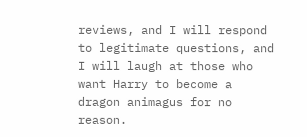reviews, and I will respond to legitimate questions, and I will laugh at those who want Harry to become a dragon animagus for no reason.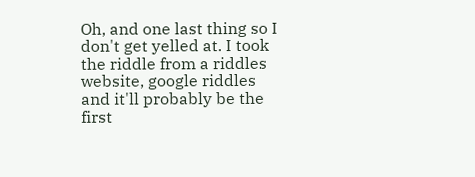Oh, and one last thing so I don't get yelled at. I took the riddle from a riddles website, google riddles and it'll probably be the first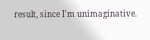result, since I'm unimaginative.